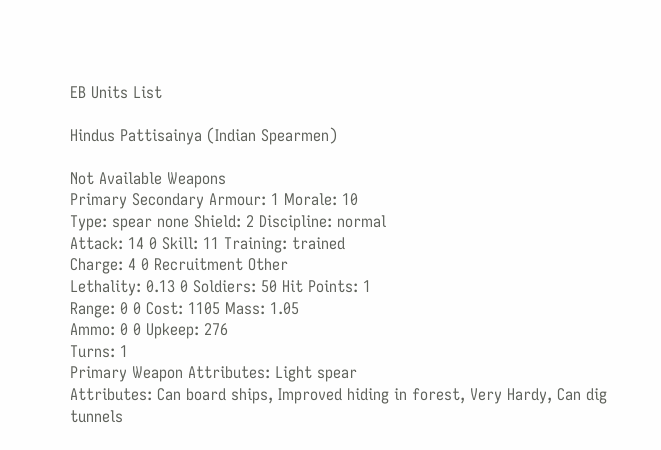EB Units List

Hindus Pattisainya (Indian Spearmen)

Not Available Weapons
Primary Secondary Armour: 1 Morale: 10
Type: spear none Shield: 2 Discipline: normal
Attack: 14 0 Skill: 11 Training: trained
Charge: 4 0 Recruitment Other
Lethality: 0.13 0 Soldiers: 50 Hit Points: 1
Range: 0 0 Cost: 1105 Mass: 1.05
Ammo: 0 0 Upkeep: 276
Turns: 1
Primary Weapon Attributes: Light spear
Attributes: Can board ships, Improved hiding in forest, Very Hardy, Can dig tunnels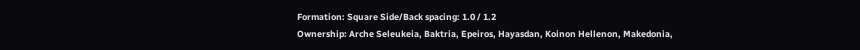Formation: Square Side/Back spacing: 1.0 / 1.2
Ownership: Arche Seleukeia, Baktria, Epeiros, Hayasdan, Koinon Hellenon, Makedonia,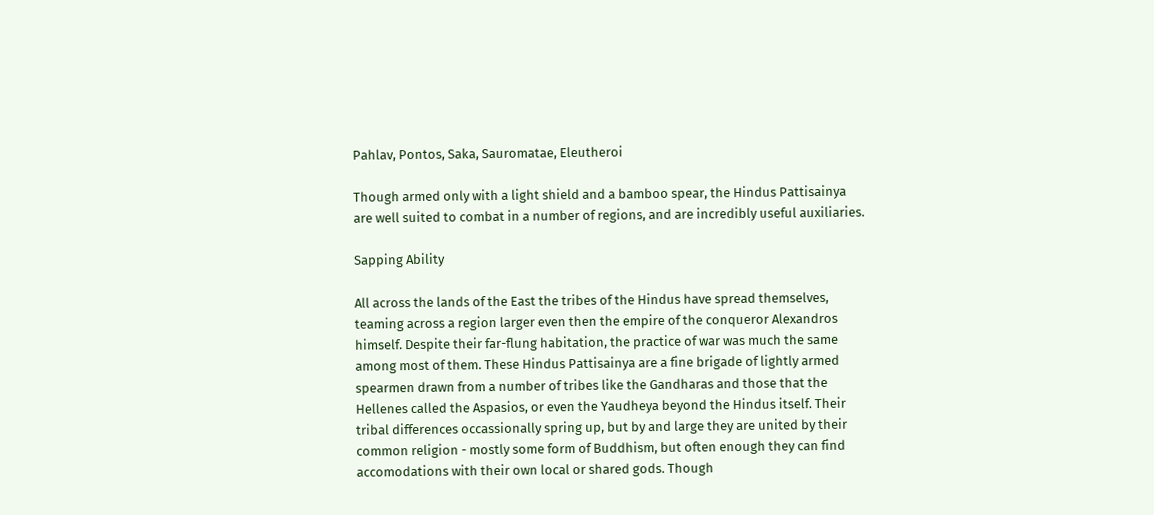Pahlav, Pontos, Saka, Sauromatae, Eleutheroi

Though armed only with a light shield and a bamboo spear, the Hindus Pattisainya are well suited to combat in a number of regions, and are incredibly useful auxiliaries.

Sapping Ability

All across the lands of the East the tribes of the Hindus have spread themselves, teaming across a region larger even then the empire of the conqueror Alexandros himself. Despite their far-flung habitation, the practice of war was much the same among most of them. These Hindus Pattisainya are a fine brigade of lightly armed spearmen drawn from a number of tribes like the Gandharas and those that the Hellenes called the Aspasios, or even the Yaudheya beyond the Hindus itself. Their tribal differences occassionally spring up, but by and large they are united by their common religion - mostly some form of Buddhism, but often enough they can find accomodations with their own local or shared gods. Though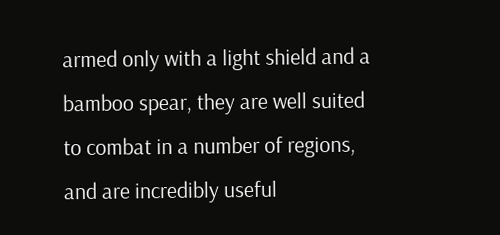armed only with a light shield and a bamboo spear, they are well suited to combat in a number of regions, and are incredibly useful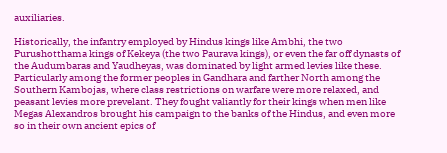auxiliaries.

Historically, the infantry employed by Hindus kings like Ambhi, the two Purushotthama kings of Kekeya (the two Paurava kings), or even the far off dynasts of the Audumbaras and Yaudheyas, was dominated by light armed levies like these. Particularly among the former peoples in Gandhara and farther North among the Southern Kambojas, where class restrictions on warfare were more relaxed, and peasant levies more prevelant. They fought valiantly for their kings when men like Megas Alexandros brought his campaign to the banks of the Hindus, and even more so in their own ancient epics of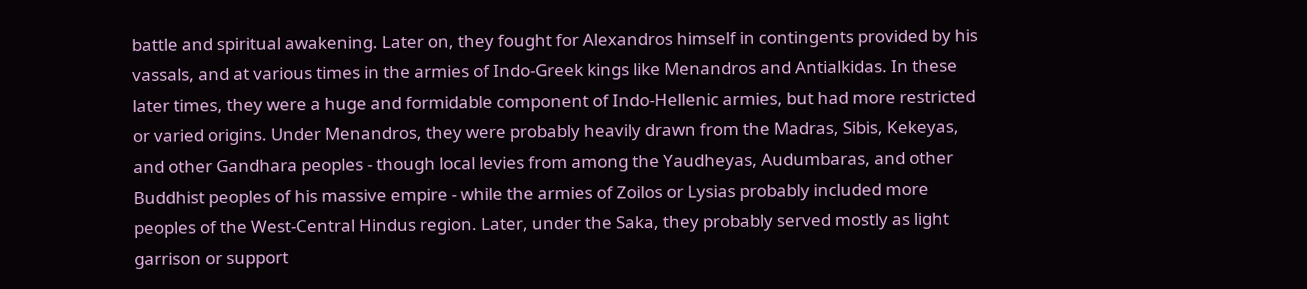battle and spiritual awakening. Later on, they fought for Alexandros himself in contingents provided by his vassals, and at various times in the armies of Indo-Greek kings like Menandros and Antialkidas. In these later times, they were a huge and formidable component of Indo-Hellenic armies, but had more restricted or varied origins. Under Menandros, they were probably heavily drawn from the Madras, Sibis, Kekeyas, and other Gandhara peoples - though local levies from among the Yaudheyas, Audumbaras, and other Buddhist peoples of his massive empire - while the armies of Zoilos or Lysias probably included more peoples of the West-Central Hindus region. Later, under the Saka, they probably served mostly as light garrison or support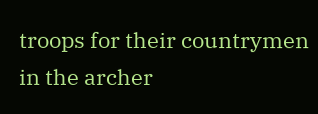troops for their countrymen in the archer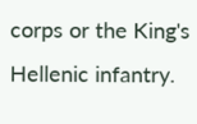corps or the King's Hellenic infantry.